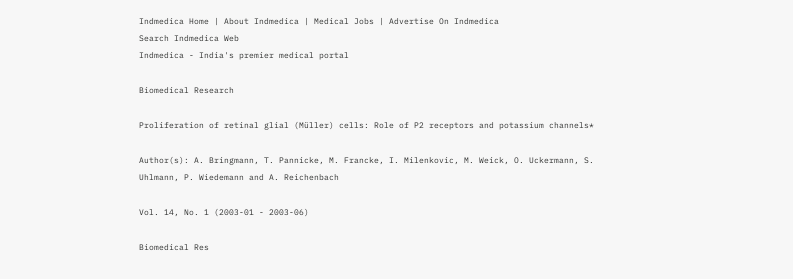Indmedica Home | About Indmedica | Medical Jobs | Advertise On Indmedica
Search Indmedica Web
Indmedica - India's premier medical portal

Biomedical Research

Proliferation of retinal glial (Müller) cells: Role of P2 receptors and potassium channels*

Author(s): A. Bringmann, T. Pannicke, M. Francke, I. Milenkovic, M. Weick, O. Uckermann, S. Uhlmann, P. Wiedemann and A. Reichenbach

Vol. 14, No. 1 (2003-01 - 2003-06)

Biomedical Res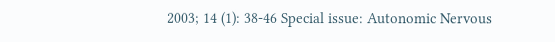2003; 14 (1): 38-46 Special issue: Autonomic Nervous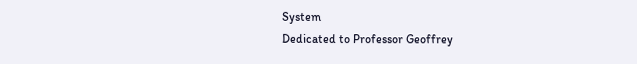System
Dedicated to Professor Geoffrey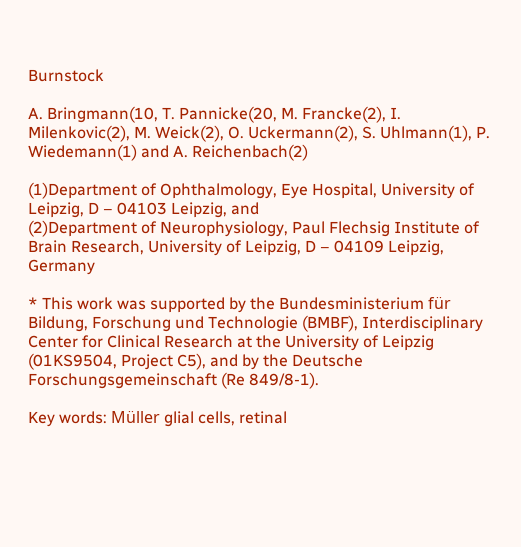Burnstock

A. Bringmann(10, T. Pannicke(20, M. Francke(2), I. Milenkovic(2), M. Weick(2), O. Uckermann(2), S. Uhlmann(1), P. Wiedemann(1) and A. Reichenbach(2)

(1)Department of Ophthalmology, Eye Hospital, University of Leipzig, D – 04103 Leipzig, and
(2)Department of Neurophysiology, Paul Flechsig Institute of Brain Research, University of Leipzig, D – 04109 Leipzig, Germany

* This work was supported by the Bundesministerium für Bildung, Forschung und Technologie (BMBF), Interdisciplinary Center for Clinical Research at the University of Leipzig (01KS9504, Project C5), and by the Deutsche Forschungsgemeinschaft (Re 849/8-1).

Key words: Müller glial cells, retinal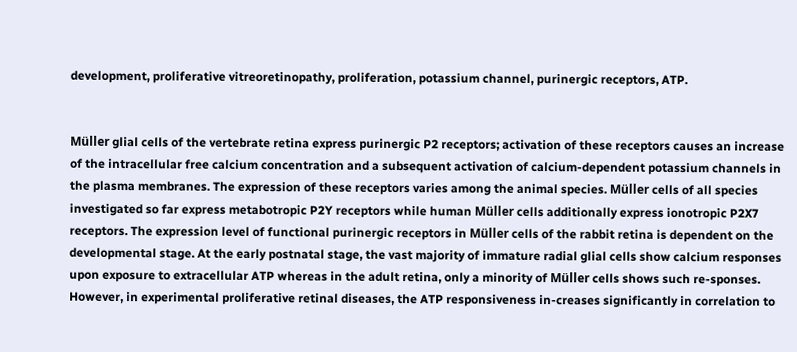development, proliferative vitreoretinopathy, proliferation, potassium channel, purinergic receptors, ATP.


Müller glial cells of the vertebrate retina express purinergic P2 receptors; activation of these receptors causes an increase of the intracellular free calcium concentration and a subsequent activation of calcium-dependent potassium channels in the plasma membranes. The expression of these receptors varies among the animal species. Müller cells of all species investigated so far express metabotropic P2Y receptors while human Müller cells additionally express ionotropic P2X7 receptors. The expression level of functional purinergic receptors in Müller cells of the rabbit retina is dependent on the developmental stage. At the early postnatal stage, the vast majority of immature radial glial cells show calcium responses upon exposure to extracellular ATP whereas in the adult retina, only a minority of Müller cells shows such re-sponses. However, in experimental proliferative retinal diseases, the ATP responsiveness in-creases significantly in correlation to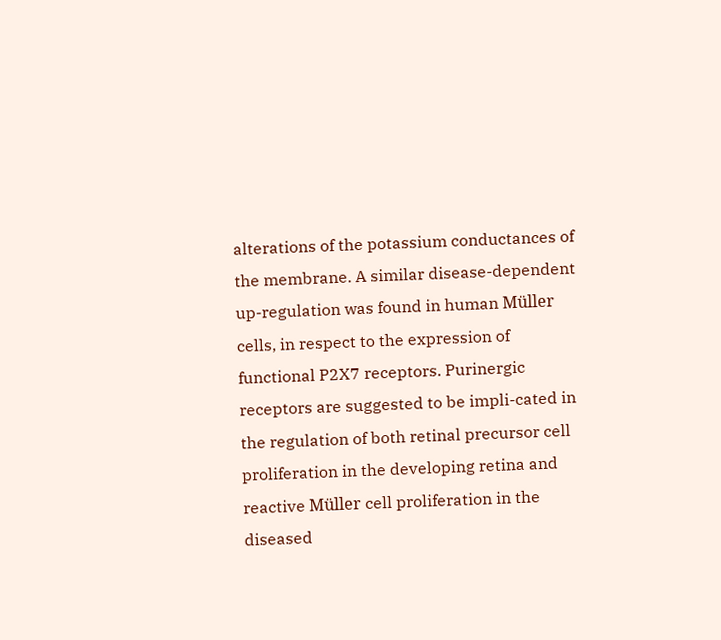alterations of the potassium conductances of the membrane. A similar disease-dependent up-regulation was found in human Müller cells, in respect to the expression of functional P2X7 receptors. Purinergic receptors are suggested to be impli-cated in the regulation of both retinal precursor cell proliferation in the developing retina and reactive Müller cell proliferation in the diseased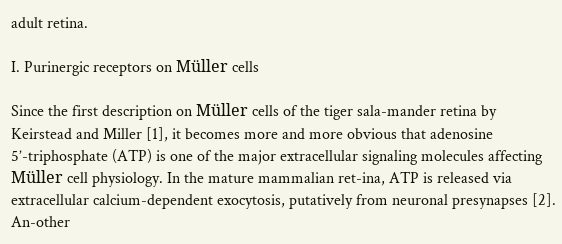adult retina.

I. Purinergic receptors on Müller cells

Since the first description on Müller cells of the tiger sala-mander retina by Keirstead and Miller [1], it becomes more and more obvious that adenosine 5’-triphosphate (ATP) is one of the major extracellular signaling molecules affecting Müller cell physiology. In the mature mammalian ret-ina, ATP is released via extracellular calcium-dependent exocytosis, putatively from neuronal presynapses [2]. An-other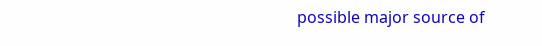possible major source of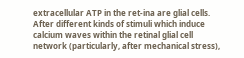extracellular ATP in the ret-ina are glial cells. After different kinds of stimuli which induce calcium waves within the retinal glial cell network (particularly, after mechanical stress),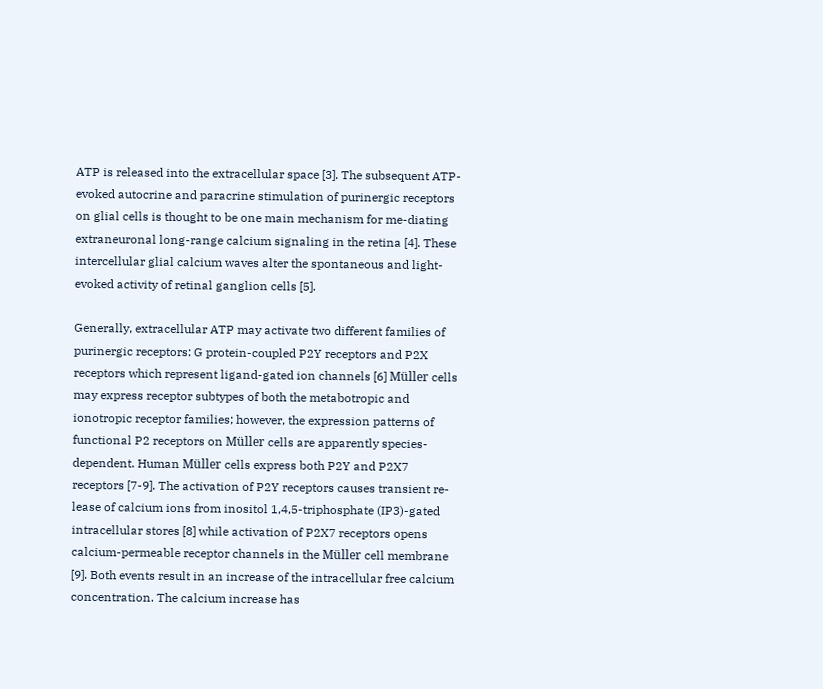ATP is released into the extracellular space [3]. The subsequent ATP-evoked autocrine and paracrine stimulation of purinergic receptors on glial cells is thought to be one main mechanism for me-diating extraneuronal long-range calcium signaling in the retina [4]. These intercellular glial calcium waves alter the spontaneous and light-evoked activity of retinal ganglion cells [5].

Generally, extracellular ATP may activate two different families of purinergic receptors: G protein-coupled P2Y receptors and P2X receptors which represent ligand-gated ion channels [6] Müller cells may express receptor subtypes of both the metabotropic and ionotropic receptor families; however, the expression patterns of functional P2 receptors on Müller cells are apparently species-dependent. Human Müller cells express both P2Y and P2X7 receptors [7-9]. The activation of P2Y receptors causes transient re-lease of calcium ions from inositol 1,4,5-triphosphate (IP3)-gated intracellular stores [8] while activation of P2X7 receptors opens calcium-permeable receptor channels in the Müller cell membrane [9]. Both events result in an increase of the intracellular free calcium concentration. The calcium increase has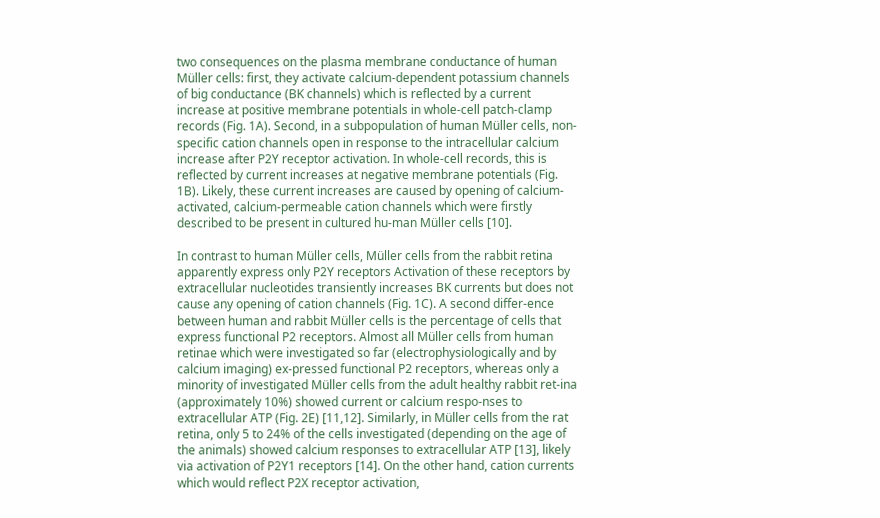two consequences on the plasma membrane conductance of human Müller cells: first, they activate calcium-dependent potassium channels of big conductance (BK channels) which is reflected by a current increase at positive membrane potentials in whole-cell patch-clamp records (Fig. 1A). Second, in a subpopulation of human Müller cells, non-specific cation channels open in response to the intracellular calcium increase after P2Y receptor activation. In whole-cell records, this is reflected by current increases at negative membrane potentials (Fig. 1B). Likely, these current increases are caused by opening of calcium-activated, calcium-permeable cation channels which were firstly described to be present in cultured hu-man Müller cells [10].

In contrast to human Müller cells, Müller cells from the rabbit retina apparently express only P2Y receptors Activation of these receptors by extracellular nucleotides transiently increases BK currents but does not cause any opening of cation channels (Fig. 1C). A second differ-ence between human and rabbit Müller cells is the percentage of cells that express functional P2 receptors. Almost all Müller cells from human retinae which were investigated so far (electrophysiologically and by calcium imaging) ex-pressed functional P2 receptors, whereas only a minority of investigated Müller cells from the adult healthy rabbit ret-ina (approximately 10%) showed current or calcium respo-nses to extracellular ATP (Fig. 2E) [11,12]. Similarly, in Müller cells from the rat retina, only 5 to 24% of the cells investigated (depending on the age of the animals) showed calcium responses to extracellular ATP [13], likely via activation of P2Y1 receptors [14]. On the other hand, cation currents which would reflect P2X receptor activation,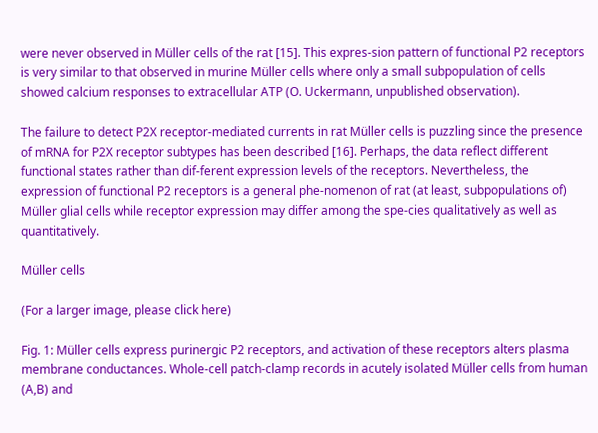were never observed in Müller cells of the rat [15]. This expres-sion pattern of functional P2 receptors is very similar to that observed in murine Müller cells where only a small subpopulation of cells showed calcium responses to extracellular ATP (O. Uckermann, unpublished observation).

The failure to detect P2X receptor-mediated currents in rat Müller cells is puzzling since the presence of mRNA for P2X receptor subtypes has been described [16]. Perhaps, the data reflect different functional states rather than dif-ferent expression levels of the receptors. Nevertheless, the expression of functional P2 receptors is a general phe-nomenon of rat (at least, subpopulations of) Müller glial cells while receptor expression may differ among the spe-cies qualitatively as well as quantitatively.

Müller cells

(For a larger image, please click here)

Fig. 1: Müller cells express purinergic P2 receptors, and activation of these receptors alters plasma membrane conductances. Whole-cell patch-clamp records in acutely isolated Müller cells from human (A,B) and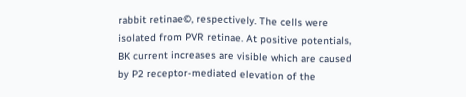rabbit retinae©, respectively. The cells were isolated from PVR retinae. At positive potentials, BK current increases are visible which are caused by P2 receptor-mediated elevation of the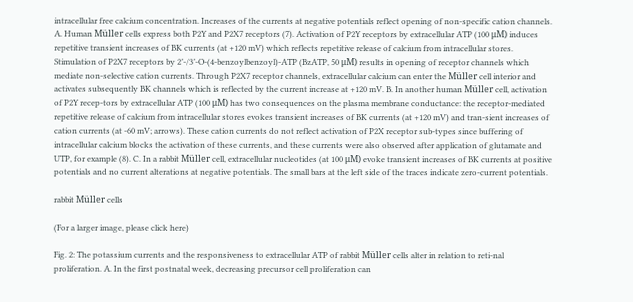intracellular free calcium concentration. Increases of the currents at negative potentials reflect opening of non-specific cation channels. A. Human Müller cells express both P2Y and P2X7 receptors (7). Activation of P2Y receptors by extracellular ATP (100 μM) induces repetitive transient increases of BK currents (at +120 mV) which reflects repetitive release of calcium from intracellular stores. Stimulation of P2X7 receptors by 2’-/3’-O-(4-benzoylbenzoyl)-ATP (BzATP, 50 μM) results in opening of receptor channels which mediate non-selective cation currents. Through P2X7 receptor channels, extracellular calcium can enter the Müller cell interior and activates subsequently BK channels which is reflected by the current increase at +120 mV. B. In another human Müller cell, activation of P2Y recep-tors by extracellular ATP (100 μM) has two consequences on the plasma membrane conductance: the receptor-mediated repetitive release of calcium from intracellular stores evokes transient increases of BK currents (at +120 mV) and tran-sient increases of cation currents (at -60 mV; arrows). These cation currents do not reflect activation of P2X receptor sub-types since buffering of intracellular calcium blocks the activation of these currents, and these currents were also observed after application of glutamate and UTP, for example (8). C. In a rabbit Müller cell, extracellular nucleotides (at 100 μM) evoke transient increases of BK currents at positive potentials and no current alterations at negative potentials. The small bars at the left side of the traces indicate zero-current potentials.

rabbit Müller cells

(For a larger image, please click here)

Fig. 2: The potassium currents and the responsiveness to extracellular ATP of rabbit Müller cells alter in relation to reti-nal proliferation. A. In the first postnatal week, decreasing precursor cell proliferation can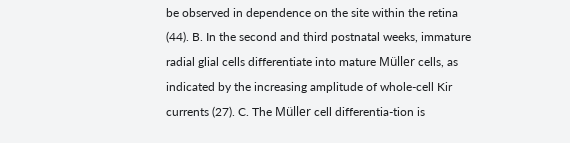be observed in dependence on the site within the retina (44). B. In the second and third postnatal weeks, immature radial glial cells differentiate into mature Müller cells, as indicated by the increasing amplitude of whole-cell Kir currents (27). C. The Müller cell differentia-tion is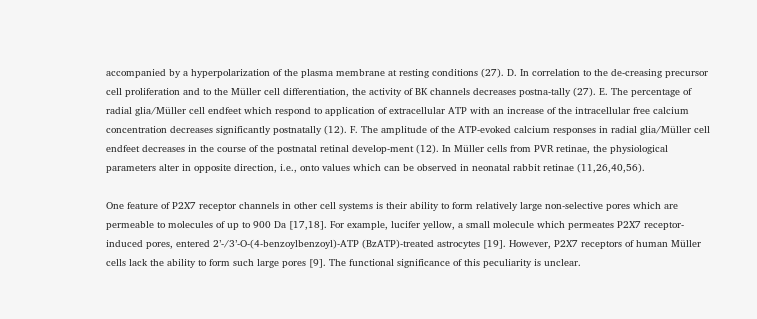accompanied by a hyperpolarization of the plasma membrane at resting conditions (27). D. In correlation to the de-creasing precursor cell proliferation and to the Müller cell differentiation, the activity of BK channels decreases postna-tally (27). E. The percentage of radial glia/Müller cell endfeet which respond to application of extracellular ATP with an increase of the intracellular free calcium concentration decreases significantly postnatally (12). F. The amplitude of the ATP-evoked calcium responses in radial glia/Müller cell endfeet decreases in the course of the postnatal retinal develop-ment (12). In Müller cells from PVR retinae, the physiological parameters alter in opposite direction, i.e., onto values which can be observed in neonatal rabbit retinae (11,26,40,56).

One feature of P2X7 receptor channels in other cell systems is their ability to form relatively large non-selective pores which are permeable to molecules of up to 900 Da [17,18]. For example, lucifer yellow, a small molecule which permeates P2X7 receptor-induced pores, entered 2’-/3’-O-(4-benzoylbenzoyl)-ATP (BzATP)-treated astrocytes [19]. However, P2X7 receptors of human Müller cells lack the ability to form such large pores [9]. The functional significance of this peculiarity is unclear.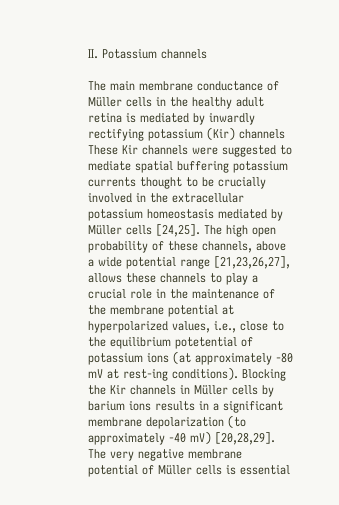II. Potassium channels

The main membrane conductance of Müller cells in the healthy adult retina is mediated by inwardly rectifying potassium (Kir) channels These Kir channels were suggested to mediate spatial buffering potassium currents thought to be crucially involved in the extracellular potassium homeostasis mediated by Müller cells [24,25]. The high open probability of these channels, above a wide potential range [21,23,26,27], allows these channels to play a crucial role in the maintenance of the membrane potential at hyperpolarized values, i.e., close to the equilibrium potetential of potassium ions (at approximately -80 mV at rest-ing conditions). Blocking the Kir channels in Müller cells by barium ions results in a significant membrane depolarization (to approximately -40 mV) [20,28,29]. The very negative membrane potential of Müller cells is essential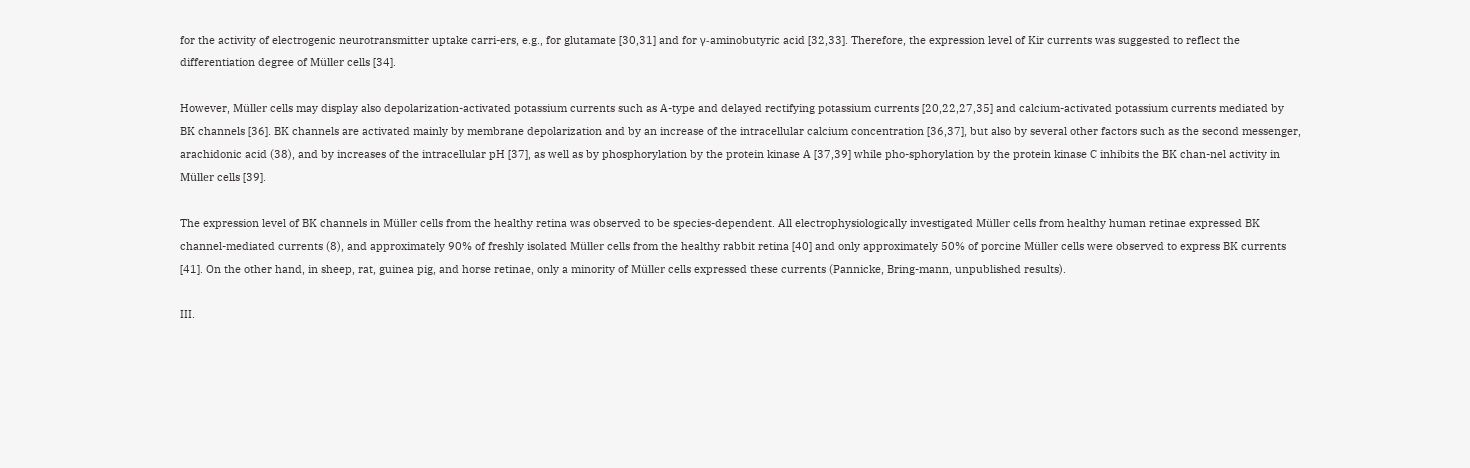for the activity of electrogenic neurotransmitter uptake carri-ers, e.g., for glutamate [30,31] and for γ-aminobutyric acid [32,33]. Therefore, the expression level of Kir currents was suggested to reflect the differentiation degree of Müller cells [34].

However, Müller cells may display also depolarization-activated potassium currents such as A-type and delayed rectifying potassium currents [20,22,27,35] and calcium-activated potassium currents mediated by BK channels [36]. BK channels are activated mainly by membrane depolarization and by an increase of the intracellular calcium concentration [36,37], but also by several other factors such as the second messenger, arachidonic acid (38), and by increases of the intracellular pH [37], as well as by phosphorylation by the protein kinase A [37,39] while pho-sphorylation by the protein kinase C inhibits the BK chan-nel activity in Müller cells [39].

The expression level of BK channels in Müller cells from the healthy retina was observed to be species-dependent. All electrophysiologically investigated Müller cells from healthy human retinae expressed BK channel-mediated currents (8), and approximately 90% of freshly isolated Müller cells from the healthy rabbit retina [40] and only approximately 50% of porcine Müller cells were observed to express BK currents [41]. On the other hand, in sheep, rat, guinea pig, and horse retinae, only a minority of Müller cells expressed these currents (Pannicke, Bring-mann, unpublished results).

III.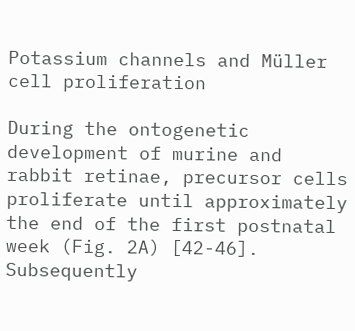Potassium channels and Müller cell proliferation

During the ontogenetic development of murine and rabbit retinae, precursor cells proliferate until approximately the end of the first postnatal week (Fig. 2A) [42-46]. Subsequently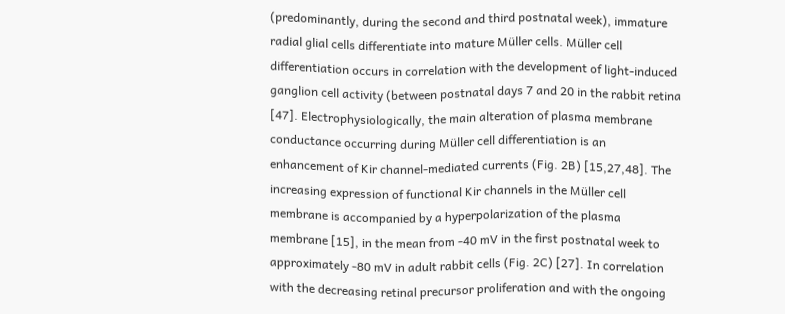(predominantly, during the second and third postnatal week), immature radial glial cells differentiate into mature Müller cells. Müller cell differentiation occurs in correlation with the development of light-induced ganglion cell activity (between postnatal days 7 and 20 in the rabbit retina [47]. Electrophysiologically, the main alteration of plasma membrane conductance occurring during Müller cell differentiation is an enhancement of Kir channel-mediated currents (Fig. 2B) [15,27,48]. The increasing expression of functional Kir channels in the Müller cell membrane is accompanied by a hyperpolarization of the plasma membrane [15], in the mean from -40 mV in the first postnatal week to approximately -80 mV in adult rabbit cells (Fig. 2C) [27]. In correlation with the decreasing retinal precursor proliferation and with the ongoing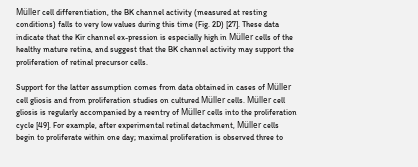Müller cell differentiation, the BK channel activity (measured at resting conditions) falls to very low values during this time (Fig. 2D) [27]. These data indicate that the Kir channel ex-pression is especially high in Müller cells of the healthy mature retina, and suggest that the BK channel activity may support the proliferation of retinal precursor cells.

Support for the latter assumption comes from data obtained in cases of Müller cell gliosis and from proliferation studies on cultured Müller cells. Müller cell gliosis is regularly accompanied by a reentry of Müller cells into the proliferation cycle [49]. For example, after experimental retinal detachment, Müller cells begin to proliferate within one day; maximal proliferation is observed three to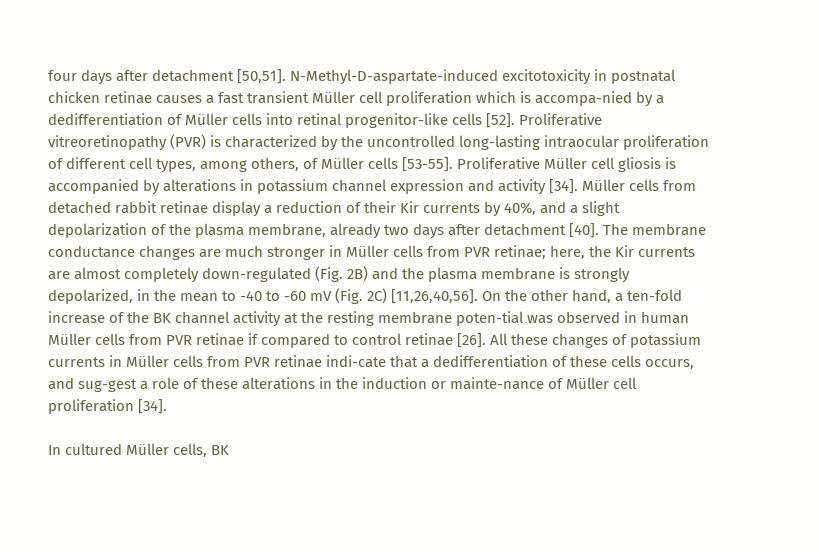four days after detachment [50,51]. N-Methyl-D-aspartate-induced excitotoxicity in postnatal chicken retinae causes a fast transient Müller cell proliferation which is accompa-nied by a dedifferentiation of Müller cells into retinal progenitor-like cells [52]. Proliferative vitreoretinopathy (PVR) is characterized by the uncontrolled long-lasting intraocular proliferation of different cell types, among others, of Müller cells [53-55]. Proliferative Müller cell gliosis is accompanied by alterations in potassium channel expression and activity [34]. Müller cells from detached rabbit retinae display a reduction of their Kir currents by 40%, and a slight depolarization of the plasma membrane, already two days after detachment [40]. The membrane conductance changes are much stronger in Müller cells from PVR retinae; here, the Kir currents are almost completely down-regulated (Fig. 2B) and the plasma membrane is strongly depolarized, in the mean to -40 to -60 mV (Fig. 2C) [11,26,40,56]. On the other hand, a ten-fold increase of the BK channel activity at the resting membrane poten-tial was observed in human Müller cells from PVR retinae if compared to control retinae [26]. All these changes of potassium currents in Müller cells from PVR retinae indi-cate that a dedifferentiation of these cells occurs, and sug-gest a role of these alterations in the induction or mainte-nance of Müller cell proliferation [34].

In cultured Müller cells, BK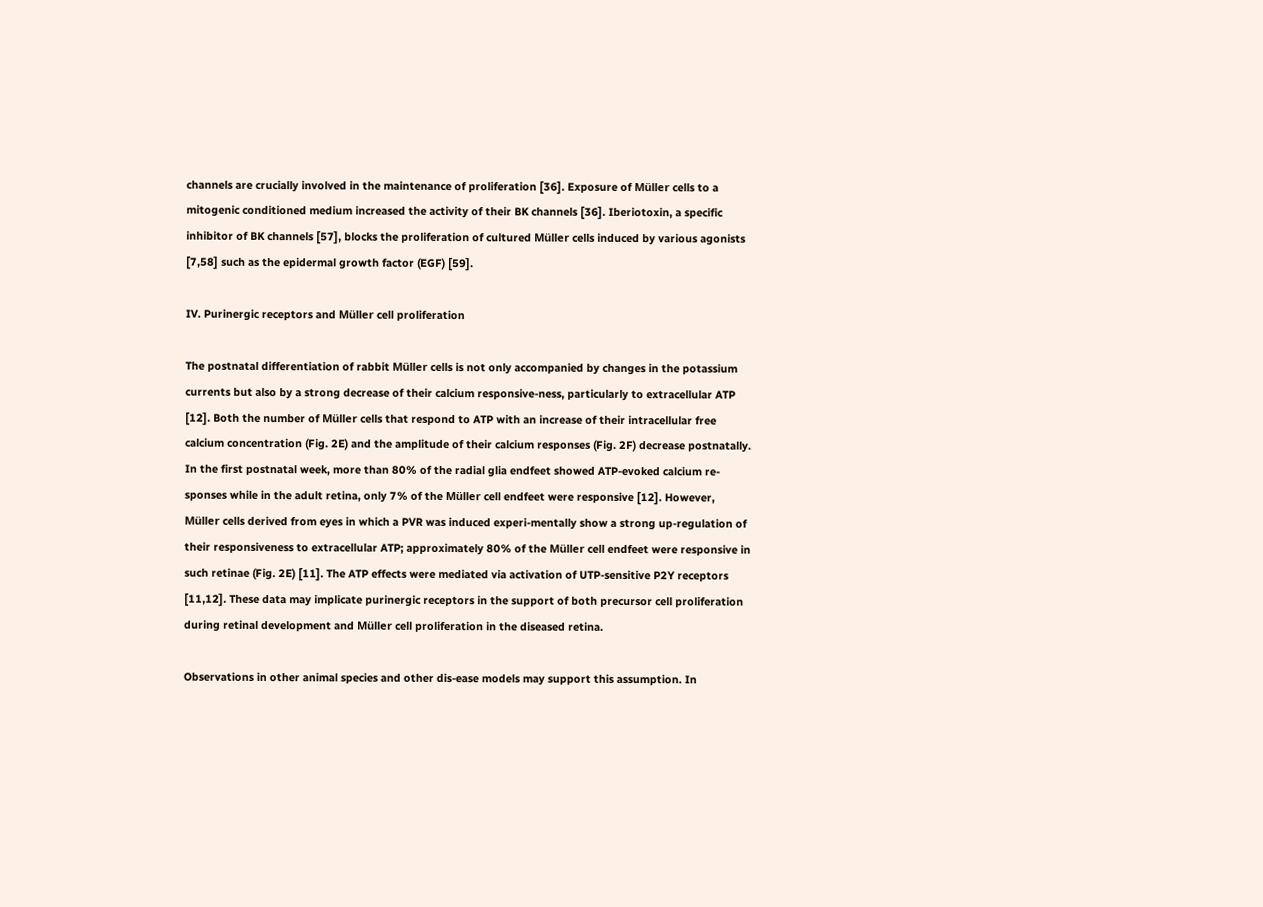channels are crucially involved in the maintenance of proliferation [36]. Exposure of Müller cells to a mitogenic conditioned medium increased the activity of their BK channels [36]. Iberiotoxin, a specific inhibitor of BK channels [57], blocks the proliferation of cultured Müller cells induced by various agonists [7,58] such as the epidermal growth factor (EGF) [59].

IV. Purinergic receptors and Müller cell proliferation

The postnatal differentiation of rabbit Müller cells is not only accompanied by changes in the potassium currents but also by a strong decrease of their calcium responsive-ness, particularly to extracellular ATP [12]. Both the number of Müller cells that respond to ATP with an increase of their intracellular free calcium concentration (Fig. 2E) and the amplitude of their calcium responses (Fig. 2F) decrease postnatally. In the first postnatal week, more than 80% of the radial glia endfeet showed ATP-evoked calcium re-sponses while in the adult retina, only 7% of the Müller cell endfeet were responsive [12]. However, Müller cells derived from eyes in which a PVR was induced experi-mentally show a strong up-regulation of their responsiveness to extracellular ATP; approximately 80% of the Müller cell endfeet were responsive in such retinae (Fig. 2E) [11]. The ATP effects were mediated via activation of UTP-sensitive P2Y receptors [11,12]. These data may implicate purinergic receptors in the support of both precursor cell proliferation during retinal development and Müller cell proliferation in the diseased retina.

Observations in other animal species and other dis-ease models may support this assumption. In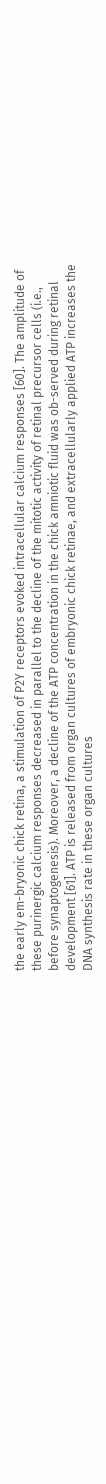the early em-bryonic chick retina, a stimulation of P2Y receptors evoked intracellular calcium responses [60]. The amplitude of these purinergic calcium responses decreased in parallel to the decline of the mitotic activity of retinal precursor cells (i.e., before synaptogenesis). Moreover, a decline of the ATP concentration in the chick amniotic fluid was ob-served during retinal development [61]. ATP is released from organ cultures of embryonic chick retinae, and extracellularly applied ATP increases the DNA synthesis rate in these organ cultures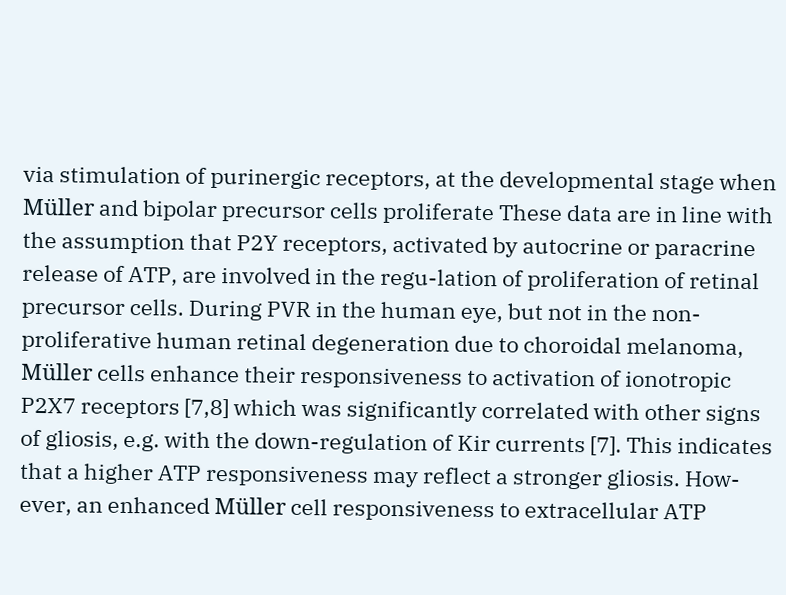via stimulation of purinergic receptors, at the developmental stage when Müller and bipolar precursor cells proliferate These data are in line with the assumption that P2Y receptors, activated by autocrine or paracrine release of ATP, are involved in the regu-lation of proliferation of retinal precursor cells. During PVR in the human eye, but not in the non-proliferative human retinal degeneration due to choroidal melanoma, Müller cells enhance their responsiveness to activation of ionotropic P2X7 receptors [7,8] which was significantly correlated with other signs of gliosis, e.g. with the down-regulation of Kir currents [7]. This indicates that a higher ATP responsiveness may reflect a stronger gliosis. How-ever, an enhanced Müller cell responsiveness to extracellular ATP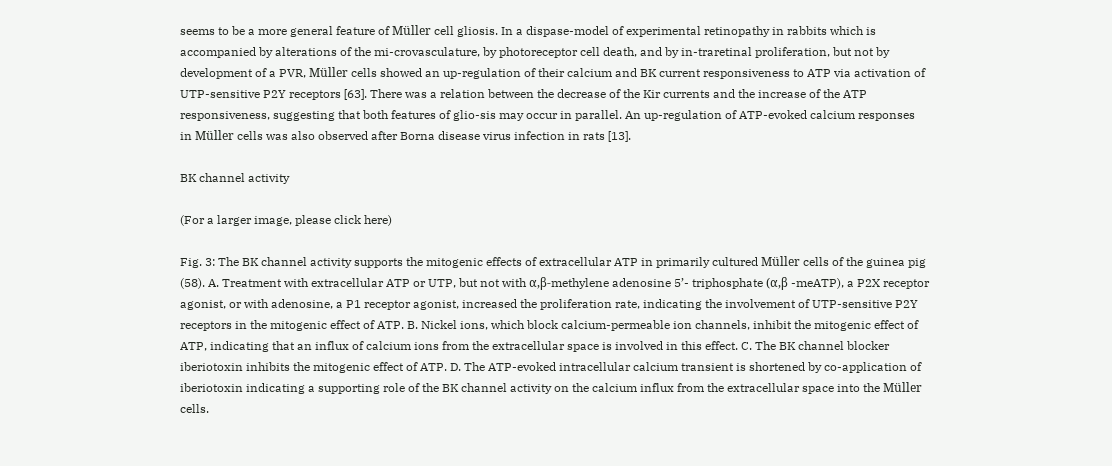seems to be a more general feature of Müller cell gliosis. In a dispase-model of experimental retinopathy in rabbits which is accompanied by alterations of the mi-crovasculature, by photoreceptor cell death, and by in-traretinal proliferation, but not by development of a PVR, Müller cells showed an up-regulation of their calcium and BK current responsiveness to ATP via activation of UTP-sensitive P2Y receptors [63]. There was a relation between the decrease of the Kir currents and the increase of the ATP responsiveness, suggesting that both features of glio-sis may occur in parallel. An up-regulation of ATP-evoked calcium responses in Müller cells was also observed after Borna disease virus infection in rats [13].

BK channel activity

(For a larger image, please click here)

Fig. 3: The BK channel activity supports the mitogenic effects of extracellular ATP in primarily cultured Müller cells of the guinea pig (58). A. Treatment with extracellular ATP or UTP, but not with α,β-methylene adenosine 5’- triphosphate (α,β -meATP), a P2X receptor agonist, or with adenosine, a P1 receptor agonist, increased the proliferation rate, indicating the involvement of UTP-sensitive P2Y receptors in the mitogenic effect of ATP. B. Nickel ions, which block calcium-permeable ion channels, inhibit the mitogenic effect of ATP, indicating that an influx of calcium ions from the extracellular space is involved in this effect. C. The BK channel blocker iberiotoxin inhibits the mitogenic effect of ATP. D. The ATP-evoked intracellular calcium transient is shortened by co-application of iberiotoxin indicating a supporting role of the BK channel activity on the calcium influx from the extracellular space into the Müller cells.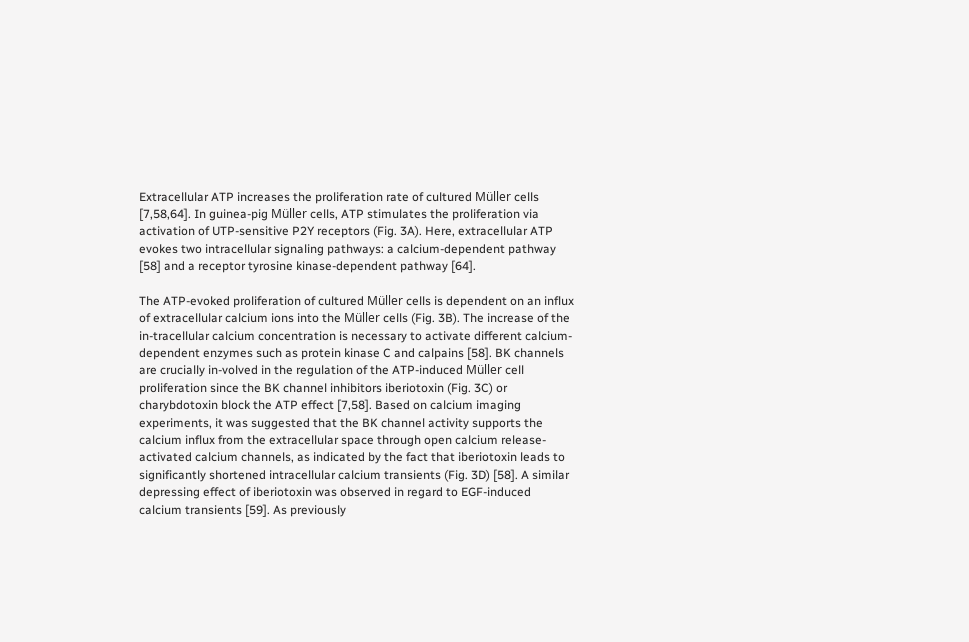Extracellular ATP increases the proliferation rate of cultured Müller cells [7,58,64]. In guinea-pig Müller cells, ATP stimulates the proliferation via activation of UTP-sensitive P2Y receptors (Fig. 3A). Here, extracellular ATP evokes two intracellular signaling pathways: a calcium-dependent pathway [58] and a receptor tyrosine kinase-dependent pathway [64].

The ATP-evoked proliferation of cultured Müller cells is dependent on an influx of extracellular calcium ions into the Müller cells (Fig. 3B). The increase of the in-tracellular calcium concentration is necessary to activate different calcium-dependent enzymes such as protein kinase C and calpains [58]. BK channels are crucially in-volved in the regulation of the ATP-induced Müller cell proliferation since the BK channel inhibitors iberiotoxin (Fig. 3C) or charybdotoxin block the ATP effect [7,58]. Based on calcium imaging experiments, it was suggested that the BK channel activity supports the calcium influx from the extracellular space through open calcium release-activated calcium channels, as indicated by the fact that iberiotoxin leads to significantly shortened intracellular calcium transients (Fig. 3D) [58]. A similar depressing effect of iberiotoxin was observed in regard to EGF-induced calcium transients [59]. As previously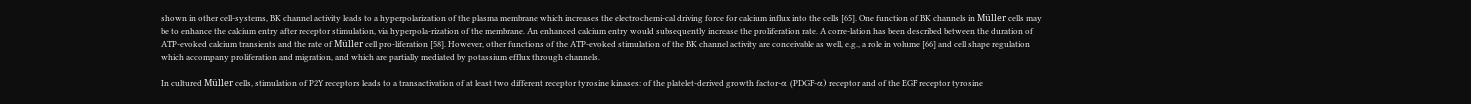shown in other cell-systems, BK channel activity leads to a hyperpolarization of the plasma membrane which increases the electrochemi-cal driving force for calcium influx into the cells [65]. One function of BK channels in Müller cells may be to enhance the calcium entry after receptor stimulation, via hyperpola-rization of the membrane. An enhanced calcium entry would subsequently increase the proliferation rate. A corre-lation has been described between the duration of ATP-evoked calcium transients and the rate of Müller cell pro-liferation [58]. However, other functions of the ATP-evoked stimulation of the BK channel activity are conceivable as well, e.g., a role in volume [66] and cell shape regulation which accompany proliferation and migration, and which are partially mediated by potassium efflux through channels.

In cultured Müller cells, stimulation of P2Y receptors leads to a transactivation of at least two different receptor tyrosine kinases: of the platelet-derived growth factor-α (PDGF-α) receptor and of the EGF receptor tyrosine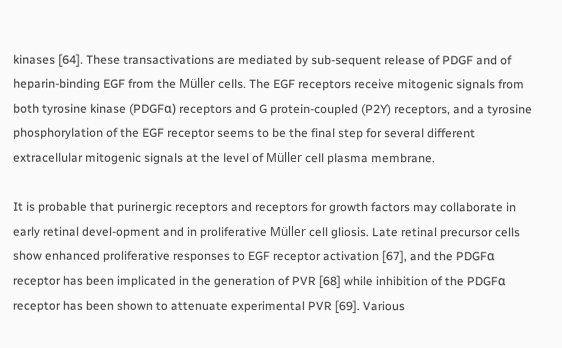kinases [64]. These transactivations are mediated by sub-sequent release of PDGF and of heparin-binding EGF from the Müller cells. The EGF receptors receive mitogenic signals from both tyrosine kinase (PDGFα) receptors and G protein-coupled (P2Y) receptors, and a tyrosine phosphorylation of the EGF receptor seems to be the final step for several different extracellular mitogenic signals at the level of Müller cell plasma membrane.

It is probable that purinergic receptors and receptors for growth factors may collaborate in early retinal devel-opment and in proliferative Müller cell gliosis. Late retinal precursor cells show enhanced proliferative responses to EGF receptor activation [67], and the PDGFα receptor has been implicated in the generation of PVR [68] while inhibition of the PDGFα receptor has been shown to attenuate experimental PVR [69]. Various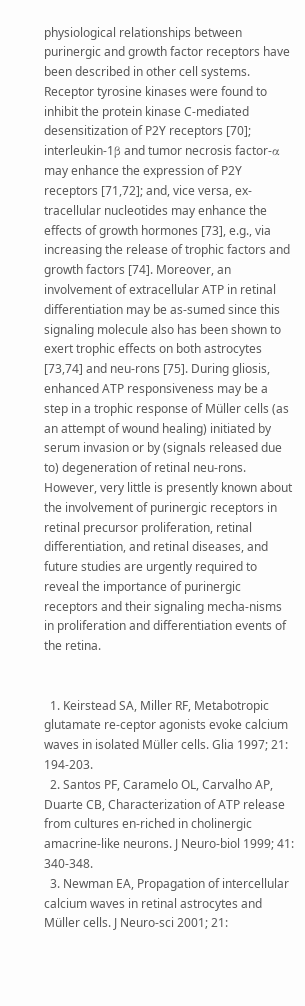physiological relationships between purinergic and growth factor receptors have been described in other cell systems. Receptor tyrosine kinases were found to inhibit the protein kinase C-mediated desensitization of P2Y receptors [70]; interleukin-1β and tumor necrosis factor-α may enhance the expression of P2Y receptors [71,72]; and, vice versa, ex-tracellular nucleotides may enhance the effects of growth hormones [73], e.g., via increasing the release of trophic factors and growth factors [74]. Moreover, an involvement of extracellular ATP in retinal differentiation may be as-sumed since this signaling molecule also has been shown to exert trophic effects on both astrocytes [73,74] and neu-rons [75]. During gliosis, enhanced ATP responsiveness may be a step in a trophic response of Müller cells (as an attempt of wound healing) initiated by serum invasion or by (signals released due to) degeneration of retinal neu-rons. However, very little is presently known about the involvement of purinergic receptors in retinal precursor proliferation, retinal differentiation, and retinal diseases, and future studies are urgently required to reveal the importance of purinergic receptors and their signaling mecha-nisms in proliferation and differentiation events of the retina.


  1. Keirstead SA, Miller RF, Metabotropic glutamate re-ceptor agonists evoke calcium waves in isolated Müller cells. Glia 1997; 21: 194-203.
  2. Santos PF, Caramelo OL, Carvalho AP, Duarte CB, Characterization of ATP release from cultures en-riched in cholinergic amacrine-like neurons. J Neuro-biol 1999; 41: 340-348.
  3. Newman EA, Propagation of intercellular calcium waves in retinal astrocytes and Müller cells. J Neuro-sci 2001; 21: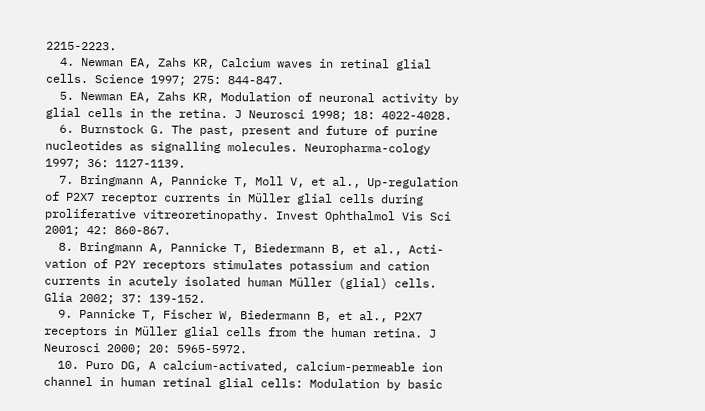2215-2223.
  4. Newman EA, Zahs KR, Calcium waves in retinal glial cells. Science 1997; 275: 844-847.
  5. Newman EA, Zahs KR, Modulation of neuronal activity by glial cells in the retina. J Neurosci 1998; 18: 4022-4028.
  6. Burnstock G. The past, present and future of purine nucleotides as signalling molecules. Neuropharma-cology 1997; 36: 1127-1139.
  7. Bringmann A, Pannicke T, Moll V, et al., Up-regulation of P2X7 receptor currents in Müller glial cells during proliferative vitreoretinopathy. Invest Ophthalmol Vis Sci 2001; 42: 860-867.
  8. Bringmann A, Pannicke T, Biedermann B, et al., Acti-vation of P2Y receptors stimulates potassium and cation currents in acutely isolated human Müller (glial) cells. Glia 2002; 37: 139-152.
  9. Pannicke T, Fischer W, Biedermann B, et al., P2X7 receptors in Müller glial cells from the human retina. J Neurosci 2000; 20: 5965-5972.
  10. Puro DG, A calcium-activated, calcium-permeable ion channel in human retinal glial cells: Modulation by basic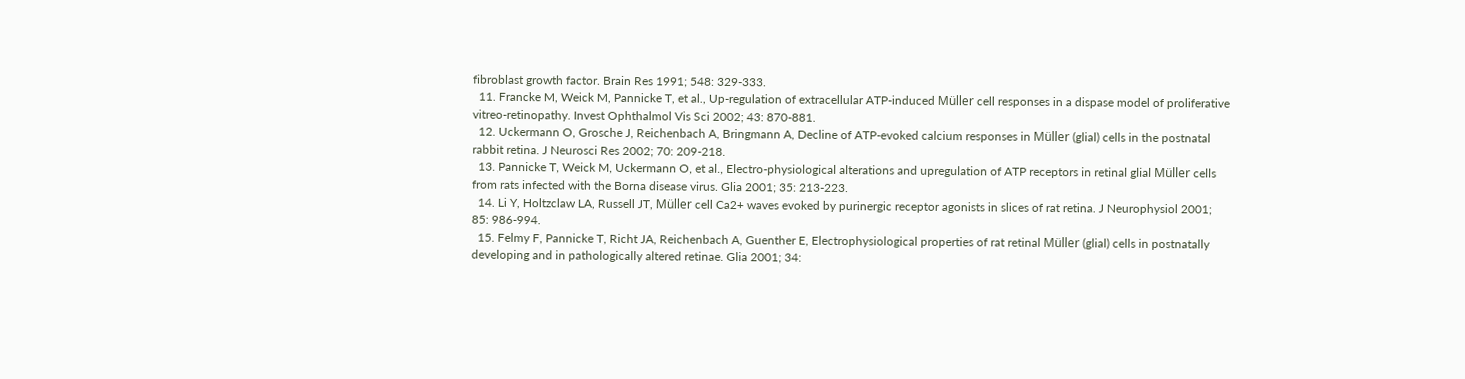fibroblast growth factor. Brain Res 1991; 548: 329-333.
  11. Francke M, Weick M, Pannicke T, et al., Up-regulation of extracellular ATP-induced Müller cell responses in a dispase model of proliferative vitreo-retinopathy. Invest Ophthalmol Vis Sci 2002; 43: 870-881.
  12. Uckermann O, Grosche J, Reichenbach A, Bringmann A, Decline of ATP-evoked calcium responses in Müller (glial) cells in the postnatal rabbit retina. J Neurosci Res 2002; 70: 209-218.
  13. Pannicke T, Weick M, Uckermann O, et al., Electro-physiological alterations and upregulation of ATP receptors in retinal glial Müller cells from rats infected with the Borna disease virus. Glia 2001; 35: 213-223.
  14. Li Y, Holtzclaw LA, Russell JT, Müller cell Ca2+ waves evoked by purinergic receptor agonists in slices of rat retina. J Neurophysiol 2001; 85: 986-994.
  15. Felmy F, Pannicke T, Richt JA, Reichenbach A, Guenther E, Electrophysiological properties of rat retinal Müller (glial) cells in postnatally developing and in pathologically altered retinae. Glia 2001; 34: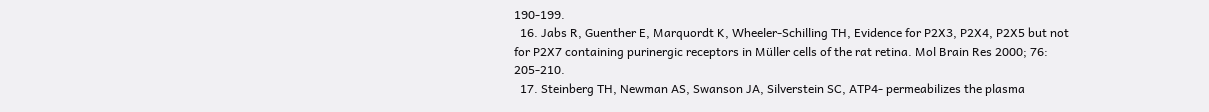190-199.
  16. Jabs R, Guenther E, Marquordt K, Wheeler-Schilling TH, Evidence for P2X3, P2X4, P2X5 but not for P2X7 containing purinergic receptors in Müller cells of the rat retina. Mol Brain Res 2000; 76: 205-210.
  17. Steinberg TH, Newman AS, Swanson JA, Silverstein SC, ATP4- permeabilizes the plasma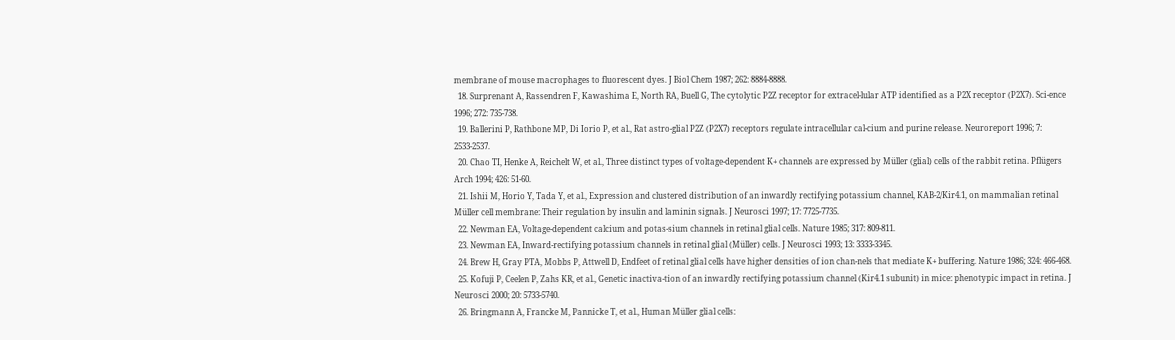membrane of mouse macrophages to fluorescent dyes. J Biol Chem 1987; 262: 8884-8888.
  18. Surprenant A, Rassendren F, Kawashima E, North RA, Buell G, The cytolytic P2Z receptor for extracel-lular ATP identified as a P2X receptor (P2X7). Sci-ence 1996; 272: 735-738.
  19. Ballerini P, Rathbone MP, Di Iorio P, et al., Rat astro-glial P2Z (P2X7) receptors regulate intracellular cal-cium and purine release. Neuroreport 1996; 7: 2533-2537.
  20. Chao TI, Henke A, Reichelt W, et al., Three distinct types of voltage-dependent K+ channels are expressed by Müller (glial) cells of the rabbit retina. Pflügers Arch 1994; 426: 51-60.
  21. Ishii M, Horio Y, Tada Y, et al., Expression and clustered distribution of an inwardly rectifying potassium channel, KAB-2/Kir4.1, on mammalian retinal Müller cell membrane: Their regulation by insulin and laminin signals. J Neurosci 1997; 17: 7725-7735.
  22. Newman EA, Voltage-dependent calcium and potas-sium channels in retinal glial cells. Nature 1985; 317: 809-811.
  23. Newman EA, Inward-rectifying potassium channels in retinal glial (Müller) cells. J Neurosci 1993; 13: 3333-3345.
  24. Brew H, Gray PTA, Mobbs P, Attwell D, Endfeet of retinal glial cells have higher densities of ion chan-nels that mediate K+ buffering. Nature 1986; 324: 466-468.
  25. Kofuji P, Ceelen P, Zahs KR, et al., Genetic inactiva-tion of an inwardly rectifying potassium channel (Kir4.1 subunit) in mice: phenotypic impact in retina. J Neurosci 2000; 20: 5733-5740.
  26. Bringmann A, Francke M, Pannicke T, et al., Human Müller glial cells: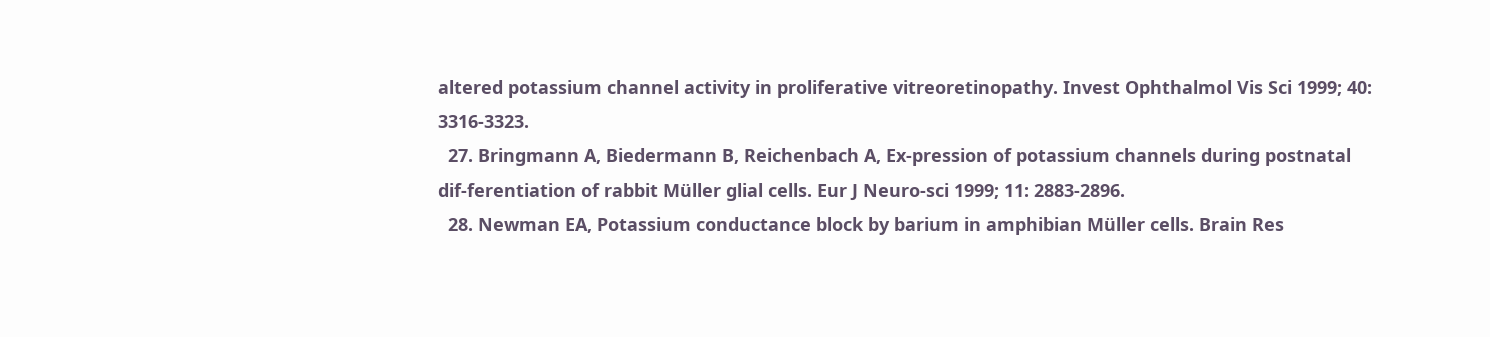altered potassium channel activity in proliferative vitreoretinopathy. Invest Ophthalmol Vis Sci 1999; 40: 3316-3323.
  27. Bringmann A, Biedermann B, Reichenbach A, Ex-pression of potassium channels during postnatal dif-ferentiation of rabbit Müller glial cells. Eur J Neuro-sci 1999; 11: 2883-2896.
  28. Newman EA, Potassium conductance block by barium in amphibian Müller cells. Brain Res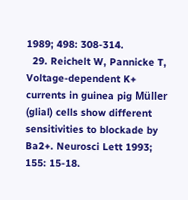1989; 498: 308-314.
  29. Reichelt W, Pannicke T, Voltage-dependent K+ currents in guinea pig Müller (glial) cells show different sensitivities to blockade by Ba2+. Neurosci Lett 1993; 155: 15-18.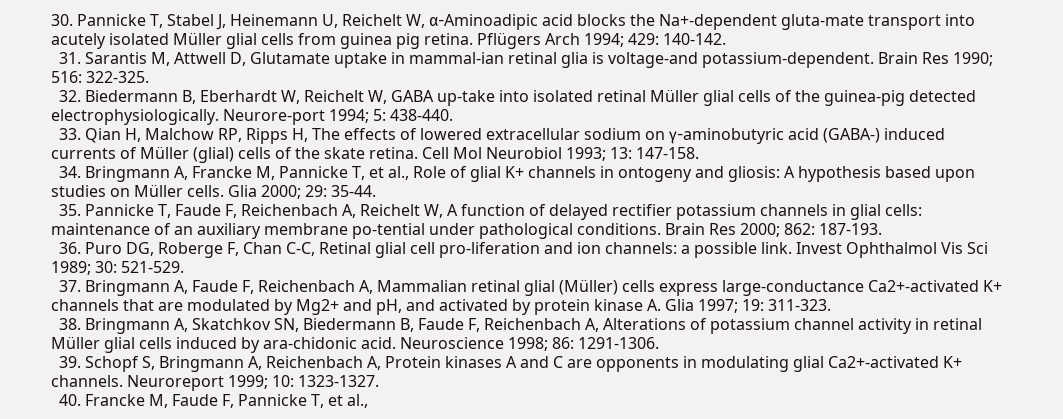30. Pannicke T, Stabel J, Heinemann U, Reichelt W, α-Aminoadipic acid blocks the Na+-dependent gluta-mate transport into acutely isolated Müller glial cells from guinea pig retina. Pflügers Arch 1994; 429: 140-142.
  31. Sarantis M, Attwell D, Glutamate uptake in mammal-ian retinal glia is voltage-and potassium-dependent. Brain Res 1990; 516: 322-325.
  32. Biedermann B, Eberhardt W, Reichelt W, GABA up-take into isolated retinal Müller glial cells of the guinea-pig detected electrophysiologically. Neurore-port 1994; 5: 438-440.
  33. Qian H, Malchow RP, Ripps H, The effects of lowered extracellular sodium on γ-aminobutyric acid (GABA-) induced currents of Müller (glial) cells of the skate retina. Cell Mol Neurobiol 1993; 13: 147-158.
  34. Bringmann A, Francke M, Pannicke T, et al., Role of glial K+ channels in ontogeny and gliosis: A hypothesis based upon studies on Müller cells. Glia 2000; 29: 35-44.
  35. Pannicke T, Faude F, Reichenbach A, Reichelt W, A function of delayed rectifier potassium channels in glial cells: maintenance of an auxiliary membrane po-tential under pathological conditions. Brain Res 2000; 862: 187-193.
  36. Puro DG, Roberge F, Chan C-C, Retinal glial cell pro-liferation and ion channels: a possible link. Invest Ophthalmol Vis Sci 1989; 30: 521-529.
  37. Bringmann A, Faude F, Reichenbach A, Mammalian retinal glial (Müller) cells express large-conductance Ca2+-activated K+ channels that are modulated by Mg2+ and pH, and activated by protein kinase A. Glia 1997; 19: 311-323.
  38. Bringmann A, Skatchkov SN, Biedermann B, Faude F, Reichenbach A, Alterations of potassium channel activity in retinal Müller glial cells induced by ara-chidonic acid. Neuroscience 1998; 86: 1291-1306.
  39. Schopf S, Bringmann A, Reichenbach A, Protein kinases A and C are opponents in modulating glial Ca2+-activated K+ channels. Neuroreport 1999; 10: 1323-1327.
  40. Francke M, Faude F, Pannicke T, et al.,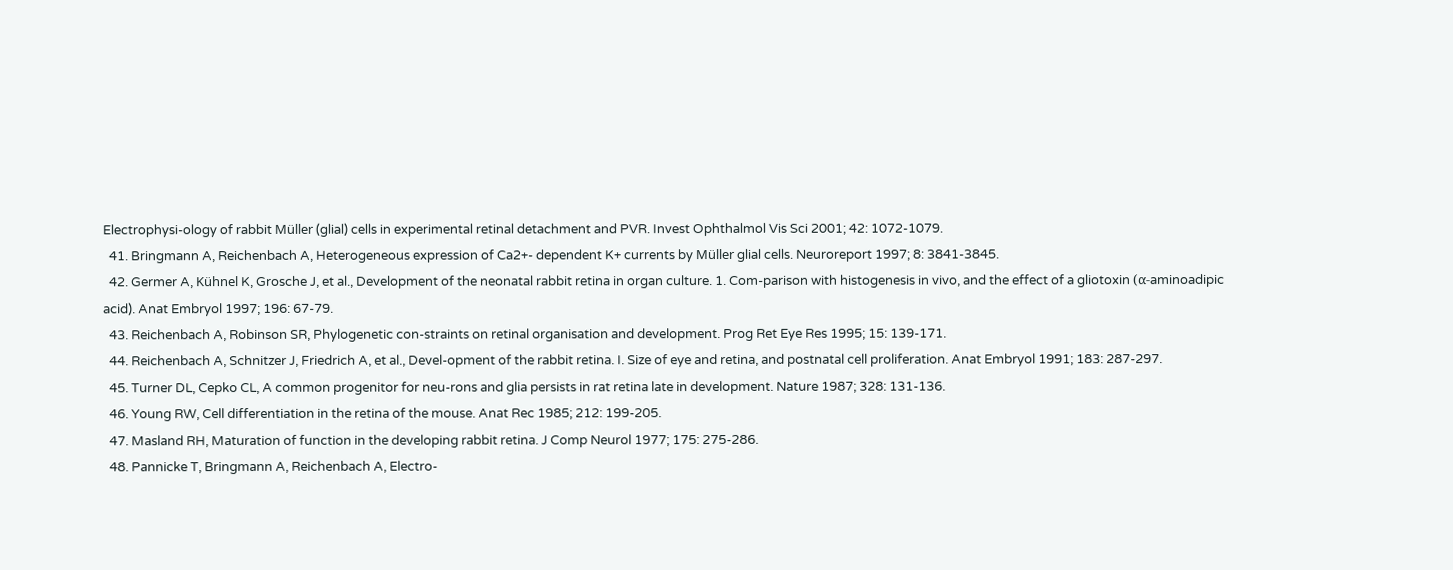Electrophysi-ology of rabbit Müller (glial) cells in experimental retinal detachment and PVR. Invest Ophthalmol Vis Sci 2001; 42: 1072-1079.
  41. Bringmann A, Reichenbach A, Heterogeneous expression of Ca2+- dependent K+ currents by Müller glial cells. Neuroreport 1997; 8: 3841-3845.
  42. Germer A, Kühnel K, Grosche J, et al., Development of the neonatal rabbit retina in organ culture. 1. Com-parison with histogenesis in vivo, and the effect of a gliotoxin (α-aminoadipic acid). Anat Embryol 1997; 196: 67-79.
  43. Reichenbach A, Robinson SR, Phylogenetic con-straints on retinal organisation and development. Prog Ret Eye Res 1995; 15: 139-171.
  44. Reichenbach A, Schnitzer J, Friedrich A, et al., Devel-opment of the rabbit retina. I. Size of eye and retina, and postnatal cell proliferation. Anat Embryol 1991; 183: 287-297.
  45. Turner DL, Cepko CL, A common progenitor for neu-rons and glia persists in rat retina late in development. Nature 1987; 328: 131-136.
  46. Young RW, Cell differentiation in the retina of the mouse. Anat Rec 1985; 212: 199-205.
  47. Masland RH, Maturation of function in the developing rabbit retina. J Comp Neurol 1977; 175: 275-286.
  48. Pannicke T, Bringmann A, Reichenbach A, Electro-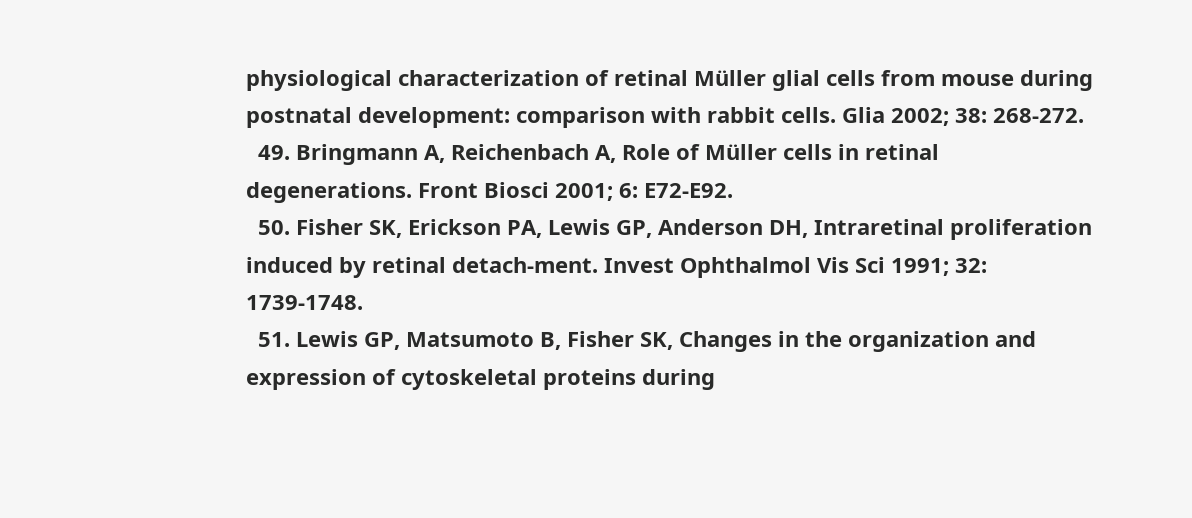physiological characterization of retinal Müller glial cells from mouse during postnatal development: comparison with rabbit cells. Glia 2002; 38: 268-272.
  49. Bringmann A, Reichenbach A, Role of Müller cells in retinal degenerations. Front Biosci 2001; 6: E72-E92.
  50. Fisher SK, Erickson PA, Lewis GP, Anderson DH, Intraretinal proliferation induced by retinal detach-ment. Invest Ophthalmol Vis Sci 1991; 32: 1739-1748.
  51. Lewis GP, Matsumoto B, Fisher SK, Changes in the organization and expression of cytoskeletal proteins during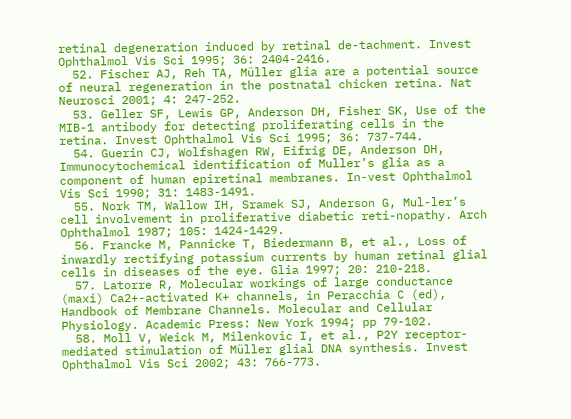retinal degeneration induced by retinal de-tachment. Invest Ophthalmol Vis Sci 1995; 36: 2404-2416.
  52. Fischer AJ, Reh TA, Müller glia are a potential source of neural regeneration in the postnatal chicken retina. Nat Neurosci 2001; 4: 247-252.
  53. Geller SF, Lewis GP, Anderson DH, Fisher SK, Use of the MIB-1 antibody for detecting proliferating cells in the retina. Invest Ophthalmol Vis Sci 1995; 36: 737-744.
  54. Guerin CJ, Wolfshagen RW, Eifrig DE, Anderson DH, Immunocytochemical identification of Muller’s glia as a component of human epiretinal membranes. In-vest Ophthalmol Vis Sci 1990; 31: 1483-1491.
  55. Nork TM, Wallow IH, Sramek SJ, Anderson G, Mul-ler’s cell involvement in proliferative diabetic reti-nopathy. Arch Ophthalmol 1987; 105: 1424-1429.
  56. Francke M, Pannicke T, Biedermann B, et al., Loss of inwardly rectifying potassium currents by human retinal glial cells in diseases of the eye. Glia 1997; 20: 210-218.
  57. Latorre R, Molecular workings of large conductance (maxi) Ca2+-activated K+ channels, in Peracchia C (ed), Handbook of Membrane Channels. Molecular and Cellular Physiology. Academic Press: New York 1994; pp 79-102.
  58. Moll V, Weick M, Milenkovic I, et al., P2Y receptor-mediated stimulation of Müller glial DNA synthesis. Invest Ophthalmol Vis Sci 2002; 43: 766-773.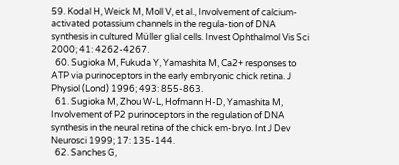59. Kodal H, Weick M, Moll V, et al., Involvement of calcium-activated potassium channels in the regula-tion of DNA synthesis in cultured Müller glial cells. Invest Ophthalmol Vis Sci 2000; 41: 4262-4267.
  60. Sugioka M, Fukuda Y, Yamashita M, Ca2+ responses to ATP via purinoceptors in the early embryonic chick retina. J Physiol (Lond) 1996; 493: 855-863.
  61. Sugioka M, Zhou W-L, Hofmann H-D, Yamashita M, Involvement of P2 purinoceptors in the regulation of DNA synthesis in the neural retina of the chick em-bryo. Int J Dev Neurosci 1999; 17: 135-144.
  62. Sanches G,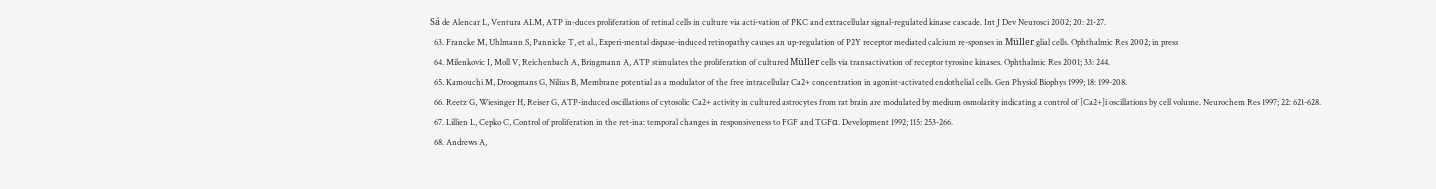Sá de Alencar L, Ventura ALM, ATP in-duces proliferation of retinal cells in culture via acti-vation of PKC and extracellular signal-regulated kinase cascade. Int J Dev Neurosci 2002; 20: 21-27.
  63. Francke M, Uhlmann S, Pannicke T, et al., Experi-mental dispase-induced retinopathy causes an up-regulation of P2Y receptor mediated calcium re-sponses in Müller glial cells. Ophthalmic Res 2002; in press
  64. Milenkovic I, Moll V, Reichenbach A, Bringmann A, ATP stimulates the proliferation of cultured Müller cells via transactivation of receptor tyrosine kinases. Ophthalmic Res 2001; 33: 244.
  65. Kamouchi M, Droogmans G, Nilius B, Membrane potential as a modulator of the free intracellular Ca2+ concentration in agonist-activated endothelial cells. Gen Physiol Biophys 1999; 18: 199-208.
  66. Reetz G, Wiesinger H, Reiser G, ATP-induced oscillations of cytosolic Ca2+ activity in cultured astrocytes from rat brain are modulated by medium osmolarity indicating a control of [Ca2+]i oscillations by cell volume. Neurochem Res 1997; 22: 621-628.
  67. Lillien L, Cepko C, Control of proliferation in the ret-ina: temporal changes in responsiveness to FGF and TGFα. Development 1992; 115: 253-266.
  68. Andrews A,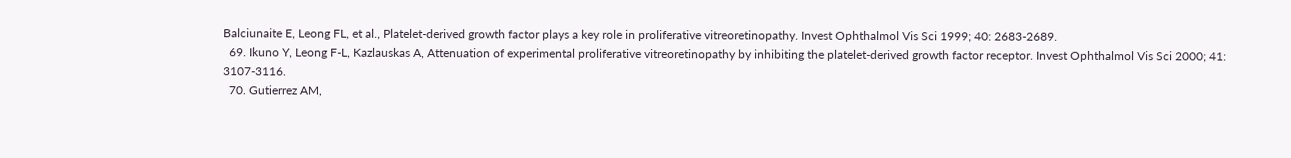Balciunaite E, Leong FL, et al., Platelet-derived growth factor plays a key role in proliferative vitreoretinopathy. Invest Ophthalmol Vis Sci 1999; 40: 2683-2689.
  69. Ikuno Y, Leong F-L, Kazlauskas A, Attenuation of experimental proliferative vitreoretinopathy by inhibiting the platelet-derived growth factor receptor. Invest Ophthalmol Vis Sci 2000; 41: 3107-3116.
  70. Gutierrez AM,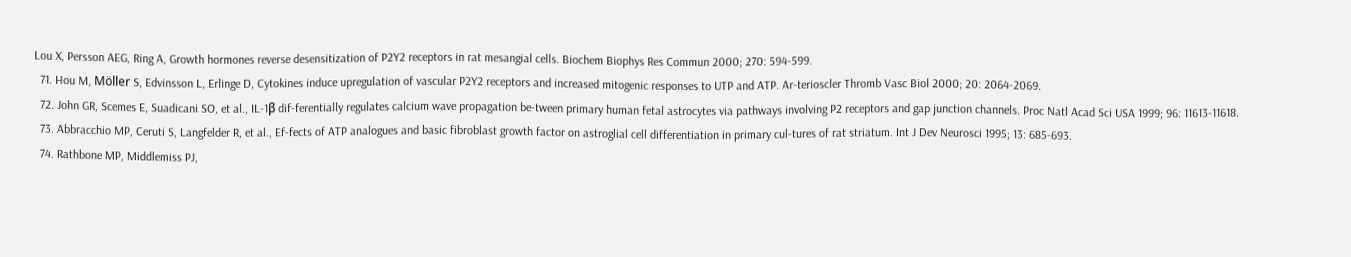Lou X, Persson AEG, Ring A, Growth hormones reverse desensitization of P2Y2 receptors in rat mesangial cells. Biochem Biophys Res Commun 2000; 270: 594-599.
  71. Hou M, Möller S, Edvinsson L, Erlinge D, Cytokines induce upregulation of vascular P2Y2 receptors and increased mitogenic responses to UTP and ATP. Ar-terioscler Thromb Vasc Biol 2000; 20: 2064-2069.
  72. John GR, Scemes E, Suadicani SO, et al., IL-1β dif-ferentially regulates calcium wave propagation be-tween primary human fetal astrocytes via pathways involving P2 receptors and gap junction channels. Proc Natl Acad Sci USA 1999; 96: 11613-11618.
  73. Abbracchio MP, Ceruti S, Langfelder R, et al., Ef-fects of ATP analogues and basic fibroblast growth factor on astroglial cell differentiation in primary cul-tures of rat striatum. Int J Dev Neurosci 1995; 13: 685-693.
  74. Rathbone MP, Middlemiss PJ,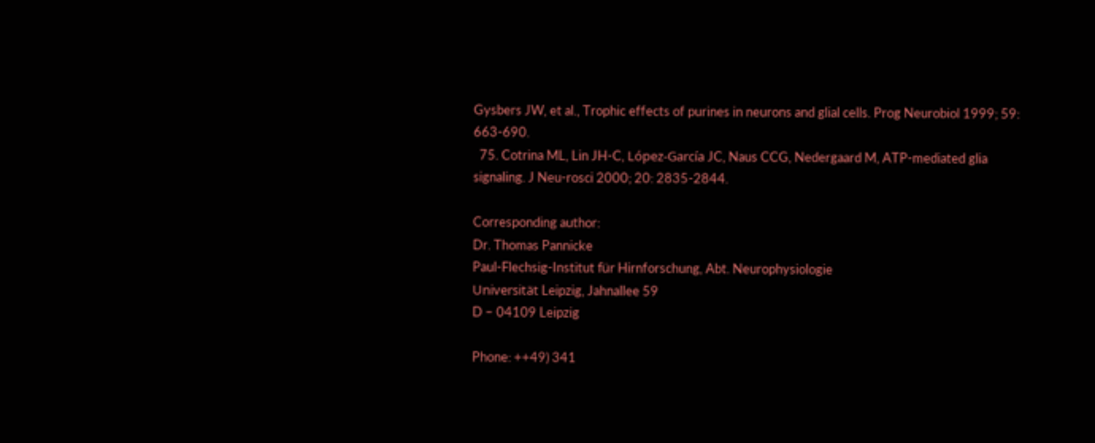Gysbers JW, et al., Trophic effects of purines in neurons and glial cells. Prog Neurobiol 1999; 59: 663-690.
  75. Cotrina ML, Lin JH-C, López-García JC, Naus CCG, Nedergaard M, ATP-mediated glia signaling. J Neu-rosci 2000; 20: 2835-2844.

Corresponding author:
Dr. Thomas Pannicke
Paul-Flechsig-Institut für Hirnforschung, Abt. Neurophysiologie
Universität Leipzig, Jahnallee 59
D – 04109 Leipzig

Phone: ++49) 341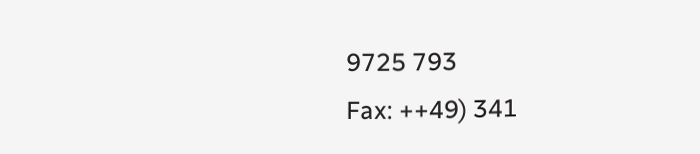9725 793
Fax: ++49) 341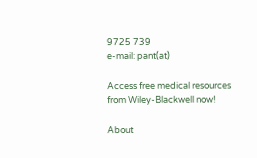9725 739
e-mail: pant(at)

Access free medical resources from Wiley-Blackwell now!

About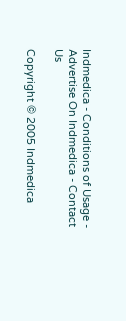Indmedica - Conditions of Usage - Advertise On Indmedica - Contact Us

Copyright © 2005 Indmedica